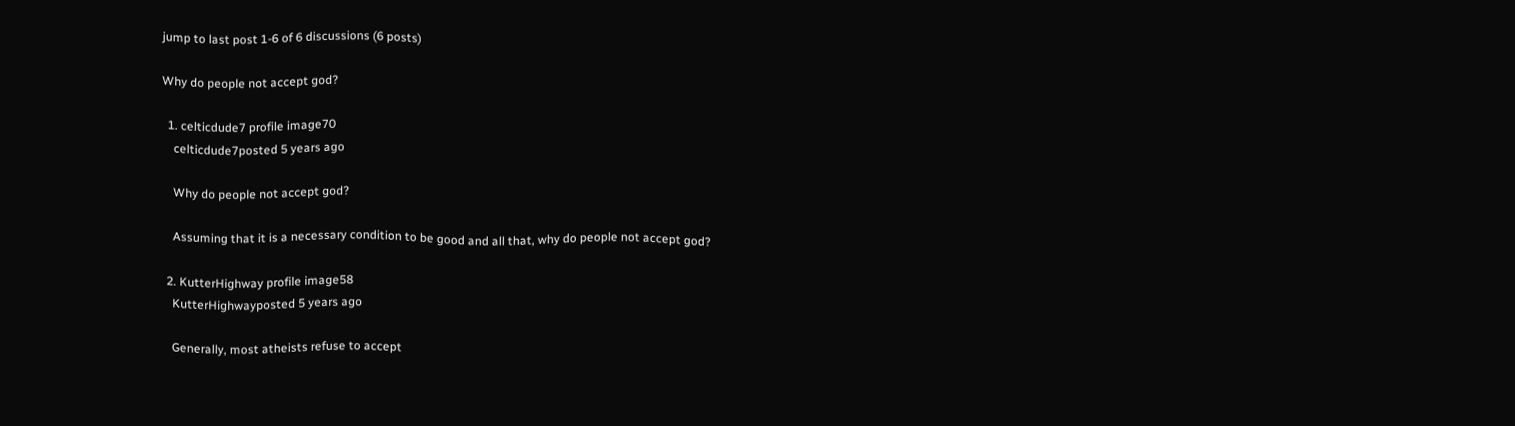jump to last post 1-6 of 6 discussions (6 posts)

Why do people not accept god?

  1. celticdude7 profile image70
    celticdude7posted 5 years ago

    Why do people not accept god?

    Assuming that it is a necessary condition to be good and all that, why do people not accept god?

  2. KutterHighway profile image58
    KutterHighwayposted 5 years ago

    Generally, most atheists refuse to accept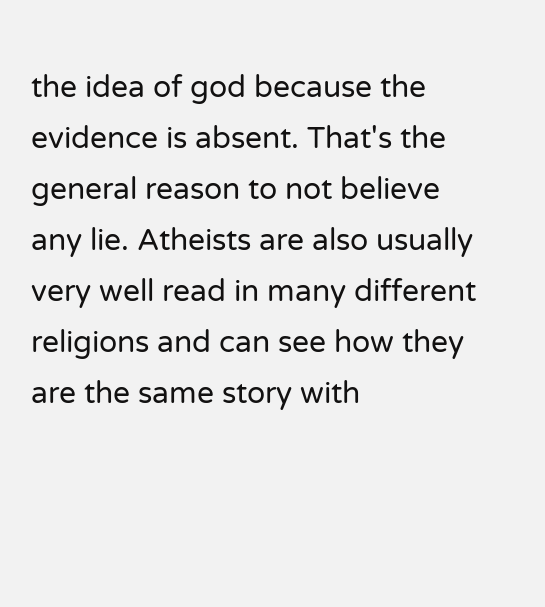the idea of god because the evidence is absent. That's the general reason to not believe any lie. Atheists are also usually very well read in many different religions and can see how they are the same story with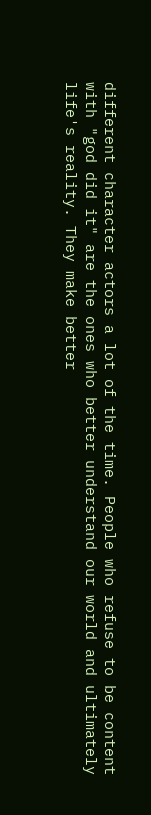different character actors a lot of the time. People who refuse to be content with "god did it" are the ones who better understand our world and ultimately life's reality. They make better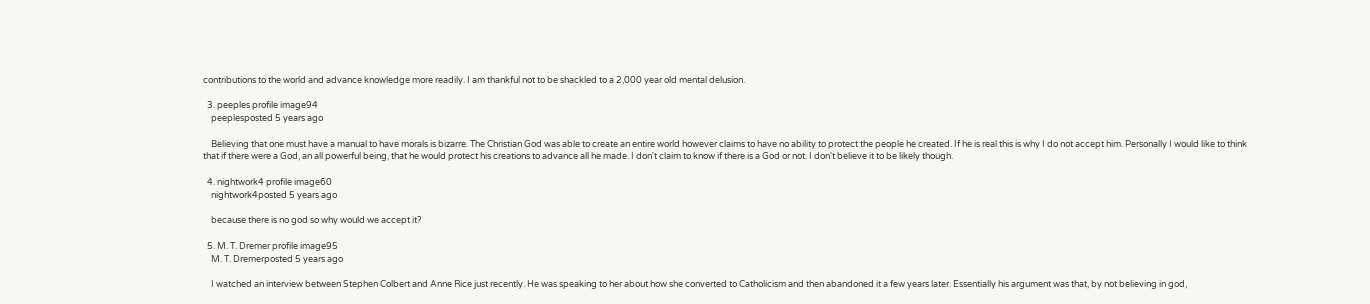contributions to the world and advance knowledge more readily. I am thankful not to be shackled to a 2,000 year old mental delusion.

  3. peeples profile image94
    peeplesposted 5 years ago

    Believing that one must have a manual to have morals is bizarre. The Christian God was able to create an entire world however claims to have no ability to protect the people he created. If he is real this is why I do not accept him. Personally I would like to think that if there were a God, an all powerful being, that he would protect his creations to advance all he made. I don't claim to know if there is a God or not. I don't believe it to be likely though.

  4. nightwork4 profile image60
    nightwork4posted 5 years ago

    because there is no god so why would we accept it?

  5. M. T. Dremer profile image95
    M. T. Dremerposted 5 years ago

    I watched an interview between Stephen Colbert and Anne Rice just recently. He was speaking to her about how she converted to Catholicism and then abandoned it a few years later. Essentially his argument was that, by not believing in god,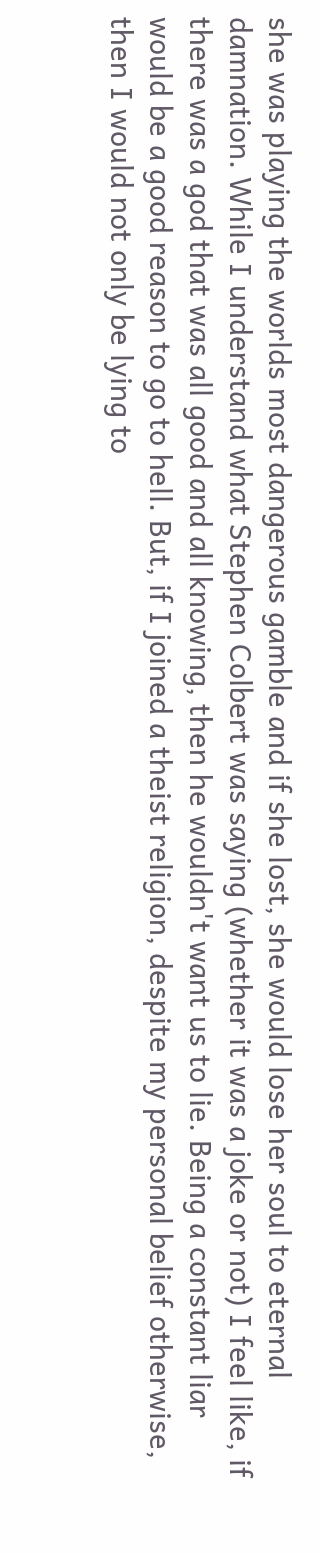she was playing the worlds most dangerous gamble and if she lost, she would lose her soul to eternal damnation. While I understand what Stephen Colbert was saying (whether it was a joke or not) I feel like, if there was a god that was all good and all knowing, then he wouldn't want us to lie. Being a constant liar would be a good reason to go to hell. But, if I joined a theist religion, despite my personal belief otherwise, then I would not only be lying to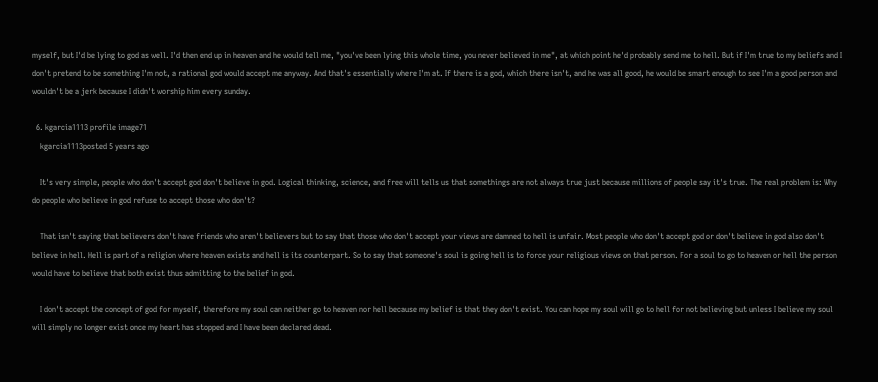myself, but I'd be lying to god as well. I'd then end up in heaven and he would tell me, "you've been lying this whole time, you never believed in me", at which point he'd probably send me to hell. But if I'm true to my beliefs and I don't pretend to be something I'm not, a rational god would accept me anyway. And that's essentially where I'm at. If there is a god, which there isn't, and he was all good, he would be smart enough to see I'm a good person and wouldn't be a jerk because I didn't worship him every sunday.

  6. kgarcia1113 profile image71
    kgarcia1113posted 5 years ago

    It's very simple, people who don't accept god don't believe in god. Logical thinking, science, and free will tells us that somethings are not always true just because millions of people say it's true. The real problem is: Why do people who believe in god refuse to accept those who don't?

    That isn't saying that believers don't have friends who aren't believers but to say that those who don't accept your views are damned to hell is unfair. Most people who don't accept god or don't believe in god also don't believe in hell. Hell is part of a religion where heaven exists and hell is its counterpart. So to say that someone's soul is going hell is to force your religious views on that person. For a soul to go to heaven or hell the person would have to believe that both exist thus admitting to the belief in god.

    I don't accept the concept of god for myself, therefore my soul can neither go to heaven nor hell because my belief is that they don't exist. You can hope my soul will go to hell for not believing but unless I believe my soul will simply no longer exist once my heart has stopped and I have been declared dead.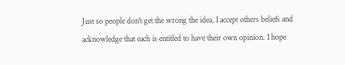Just so people don't get the wrong the idea, I accept others beliefs and acknowledge that each is entitled to have their own opinion. I hope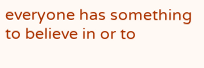everyone has something to believe in or to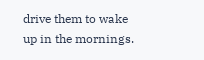drive them to wake up in the mornings.